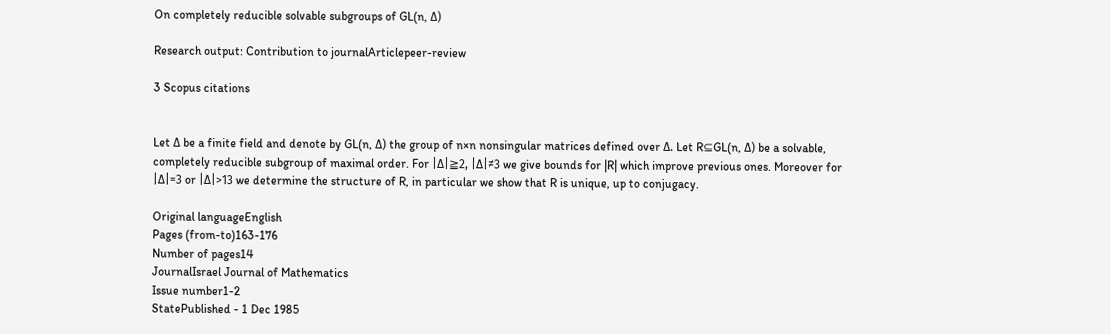On completely reducible solvable subgroups of GL(n, Δ)

Research output: Contribution to journalArticlepeer-review

3 Scopus citations


Let Δ be a finite field and denote by GL(n, Δ) the group of n×n nonsingular matrices defined over Δ. Let R⊆GL(n, Δ) be a solvable, completely reducible subgroup of maximal order. For |Δ|≧2, |Δ|≠3 we give bounds for |R| which improve previous ones. Moreover for |Δ|=3 or |Δ|>13 we determine the structure of R, in particular we show that R is unique, up to conjugacy.

Original languageEnglish
Pages (from-to)163-176
Number of pages14
JournalIsrael Journal of Mathematics
Issue number1-2
StatePublished - 1 Dec 1985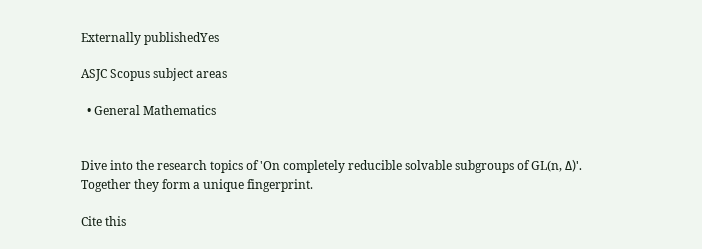Externally publishedYes

ASJC Scopus subject areas

  • General Mathematics


Dive into the research topics of 'On completely reducible solvable subgroups of GL(n, Δ)'. Together they form a unique fingerprint.

Cite this